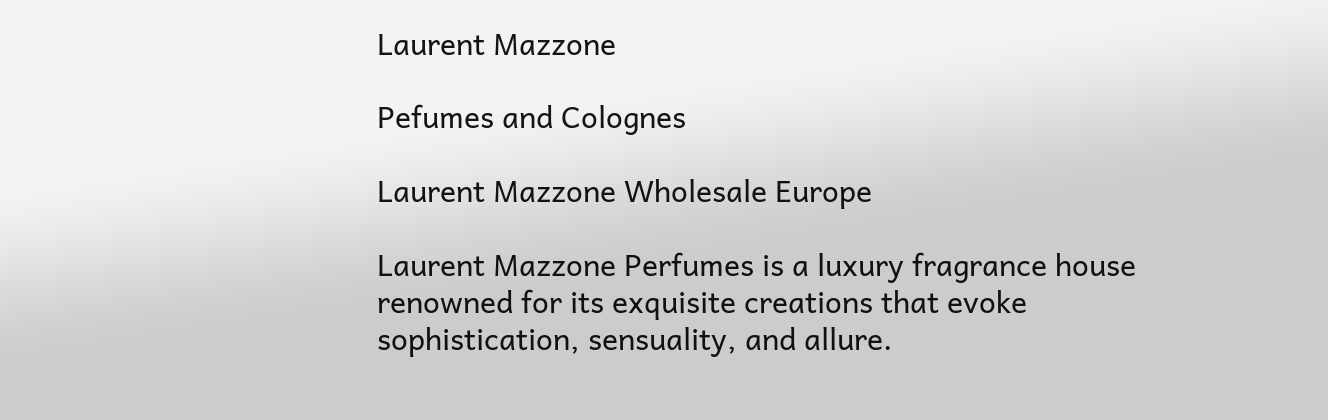Laurent Mazzone

Pefumes and Colognes

Laurent Mazzone Wholesale Europe

Laurent Mazzone Perfumes is a luxury fragrance house renowned for its exquisite creations that evoke sophistication, sensuality, and allure.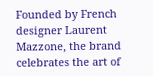Founded by French designer Laurent Mazzone, the brand celebrates the art of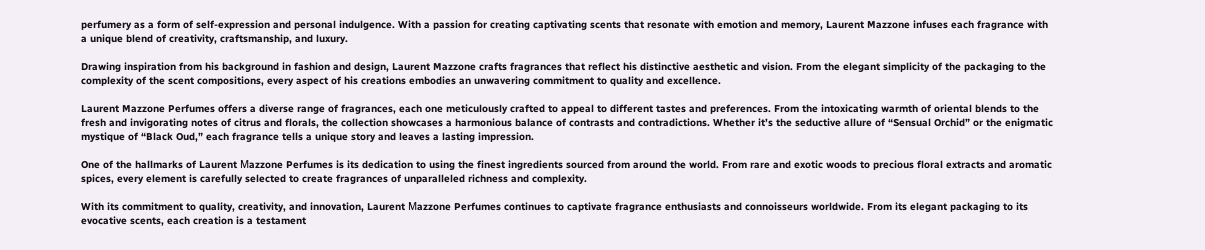perfumery as a form of self-expression and personal indulgence. With a passion for creating captivating scents that resonate with emotion and memory, Laurent Mazzone infuses each fragrance with a unique blend of creativity, craftsmanship, and luxury.

Drawing inspiration from his background in fashion and design, Laurent Mazzone crafts fragrances that reflect his distinctive aesthetic and vision. From the elegant simplicity of the packaging to the complexity of the scent compositions, every aspect of his creations embodies an unwavering commitment to quality and excellence.

Laurent Mazzone Perfumes offers a diverse range of fragrances, each one meticulously crafted to appeal to different tastes and preferences. From the intoxicating warmth of oriental blends to the fresh and invigorating notes of citrus and florals, the collection showcases a harmonious balance of contrasts and contradictions. Whether it’s the seductive allure of “Sensual Orchid” or the enigmatic mystique of “Black Oud,” each fragrance tells a unique story and leaves a lasting impression.

One of the hallmarks of Laurent Μazzone Perfumes is its dedication to using the finest ingredients sourced from around the world. From rare and exotic woods to precious floral extracts and aromatic spices, every element is carefully selected to create fragrances of unparalleled richness and complexity.

With its commitment to quality, creativity, and innovation, Laurent Μazzone Perfumes continues to captivate fragrance enthusiasts and connoisseurs worldwide. From its elegant packaging to its evocative scents, each creation is a testament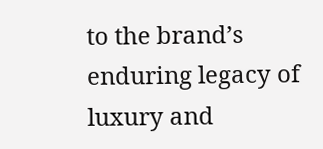to the brand’s enduring legacy of luxury and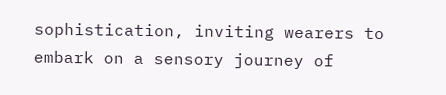sophistication, inviting wearers to embark on a sensory journey of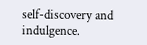self-discovery and indulgence.